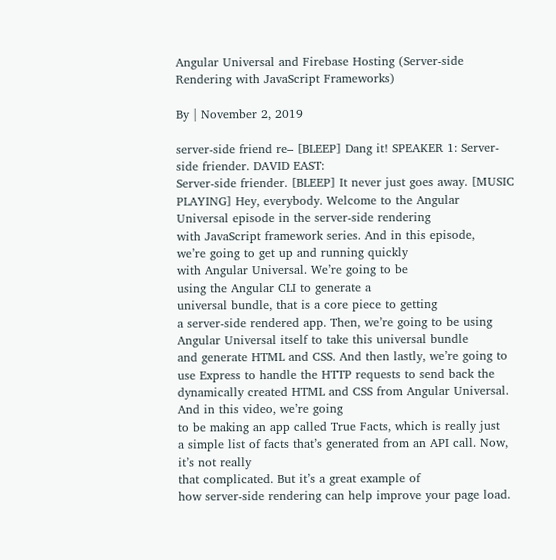Angular Universal and Firebase Hosting (Server-side Rendering with JavaScript Frameworks)

By | November 2, 2019

server-side friend re– [BLEEP] Dang it! SPEAKER 1: Server-side friender. DAVID EAST:
Server-side friender. [BLEEP] It never just goes away. [MUSIC PLAYING] Hey, everybody. Welcome to the Angular
Universal episode in the server-side rendering
with JavaScript framework series. And in this episode,
we’re going to get up and running quickly
with Angular Universal. We’re going to be
using the Angular CLI to generate a
universal bundle, that is a core piece to getting
a server-side rendered app. Then, we’re going to be using
Angular Universal itself to take this universal bundle
and generate HTML and CSS. And then lastly, we’re going to
use Express to handle the HTTP requests to send back the
dynamically created HTML and CSS from Angular Universal. And in this video, we’re going
to be making an app called True Facts, which is really just
a simple list of facts that’s generated from an API call. Now, it’s not really
that complicated. But it’s a great example of
how server-side rendering can help improve your page load.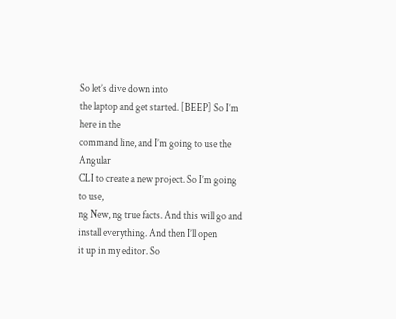So let’s dive down into
the laptop and get started. [BEEP] So I’m here in the
command line, and I’m going to use the Angular
CLI to create a new project. So I’m going to use,
ng New, ng true facts. And this will go and
install everything. And then I’ll open
it up in my editor. So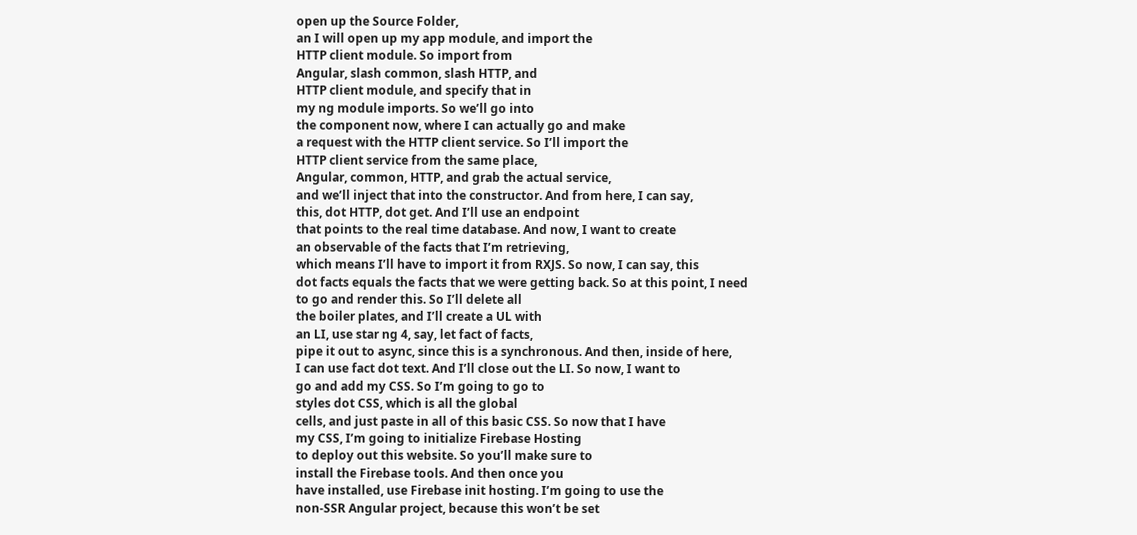open up the Source Folder,
an I will open up my app module, and import the
HTTP client module. So import from
Angular, slash common, slash HTTP, and
HTTP client module, and specify that in
my ng module imports. So we’ll go into
the component now, where I can actually go and make
a request with the HTTP client service. So I’ll import the
HTTP client service from the same place,
Angular, common, HTTP, and grab the actual service,
and we’ll inject that into the constructor. And from here, I can say,
this, dot HTTP, dot get. And I’ll use an endpoint
that points to the real time database. And now, I want to create
an observable of the facts that I’m retrieving,
which means I’ll have to import it from RXJS. So now, I can say, this
dot facts equals the facts that we were getting back. So at this point, I need
to go and render this. So I’ll delete all
the boiler plates, and I’ll create a UL with
an LI, use star ng 4, say, let fact of facts,
pipe it out to async, since this is a synchronous. And then, inside of here,
I can use fact dot text. And I’ll close out the LI. So now, I want to
go and add my CSS. So I’m going to go to
styles dot CSS, which is all the global
cells, and just paste in all of this basic CSS. So now that I have
my CSS, I’m going to initialize Firebase Hosting
to deploy out this website. So you’ll make sure to
install the Firebase tools. And then once you
have installed, use Firebase init hosting. I’m going to use the
non-SSR Angular project, because this won’t be set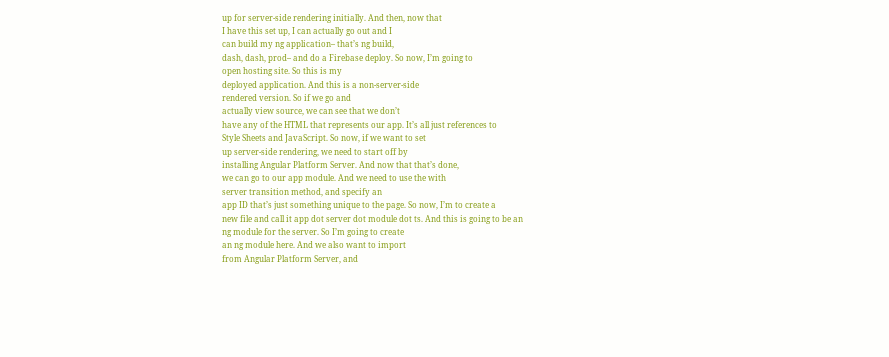up for server-side rendering initially. And then, now that
I have this set up, I can actually go out and I
can build my ng application– that’s ng build,
dash, dash, prod– and do a Firebase deploy. So now, I’m going to
open hosting site. So this is my
deployed application. And this is a non-server-side
rendered version. So if we go and
actually view source, we can see that we don’t
have any of the HTML that represents our app. It’s all just references to
Style Sheets and JavaScript. So now, if we want to set
up server-side rendering, we need to start off by
installing Angular Platform Server. And now that that’s done,
we can go to our app module. And we need to use the with
server transition method, and specify an
app ID that’s just something unique to the page. So now, I’m to create a
new file and call it app dot server dot module dot ts. And this is going to be an
ng module for the server. So I’m going to create
an ng module here. And we also want to import
from Angular Platform Server, and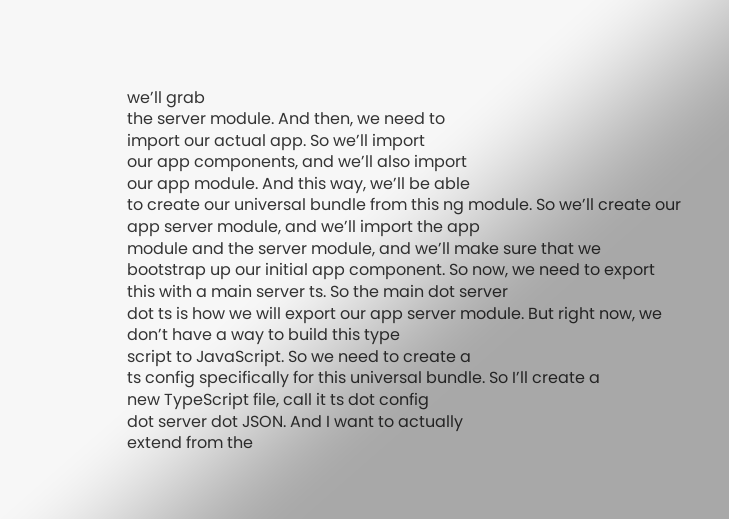we’ll grab
the server module. And then, we need to
import our actual app. So we’ll import
our app components, and we’ll also import
our app module. And this way, we’ll be able
to create our universal bundle from this ng module. So we’ll create our
app server module, and we’ll import the app
module and the server module, and we’ll make sure that we
bootstrap up our initial app component. So now, we need to export
this with a main server ts. So the main dot server
dot ts is how we will export our app server module. But right now, we
don’t have a way to build this type
script to JavaScript. So we need to create a
ts config specifically for this universal bundle. So I’ll create a
new TypeScript file, call it ts dot config
dot server dot JSON. And I want to actually
extend from the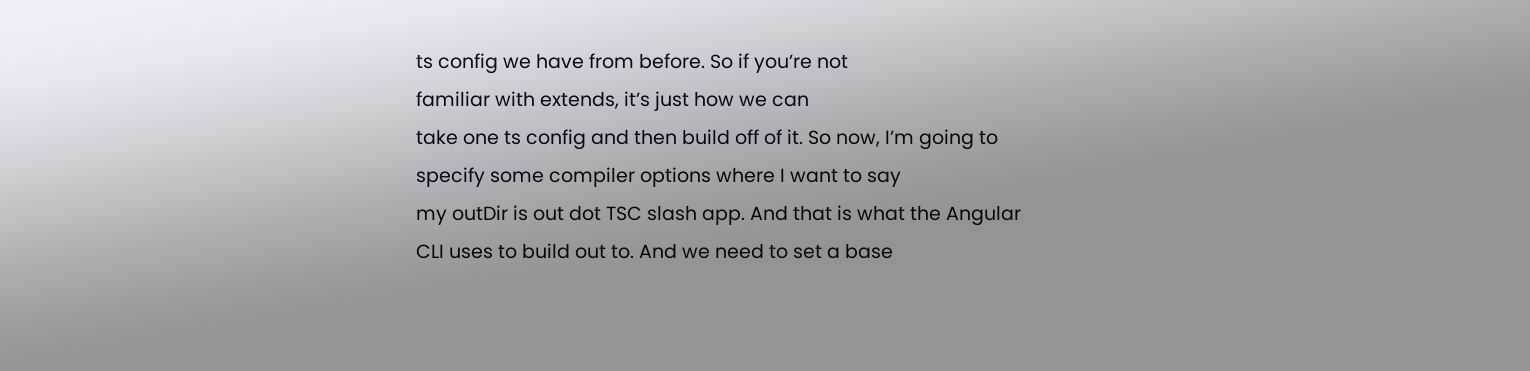ts config we have from before. So if you’re not
familiar with extends, it’s just how we can
take one ts config and then build off of it. So now, I’m going to
specify some compiler options where I want to say
my outDir is out dot TSC slash app. And that is what the Angular
CLI uses to build out to. And we need to set a base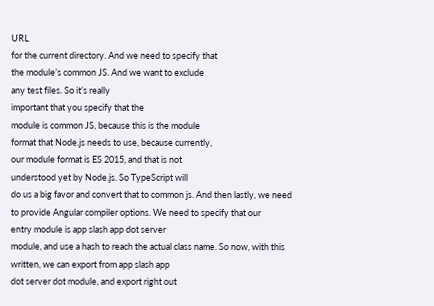URL
for the current directory. And we need to specify that
the module’s common JS. And we want to exclude
any test files. So it’s really
important that you specify that the
module is common JS, because this is the module
format that Node.js needs to use, because currently,
our module format is ES 2015, and that is not
understood yet by Node.js. So TypeScript will
do us a big favor and convert that to common js. And then lastly, we need
to provide Angular compiler options. We need to specify that our
entry module is app slash app dot server
module, and use a hash to reach the actual class name. So now, with this
written, we can export from app slash app
dot server dot module, and export right out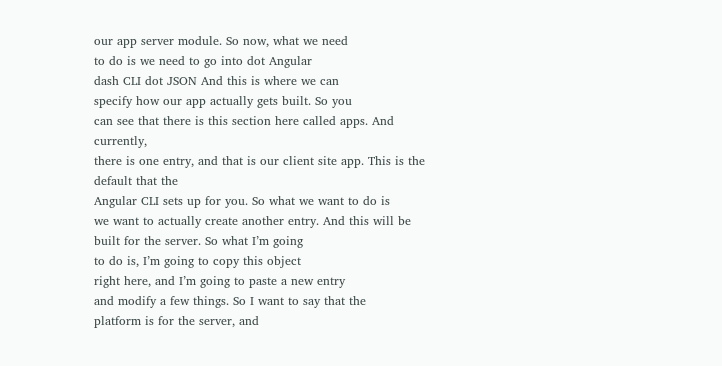our app server module. So now, what we need
to do is we need to go into dot Angular
dash CLI dot JSON And this is where we can
specify how our app actually gets built. So you
can see that there is this section here called apps. And currently,
there is one entry, and that is our client site app. This is the default that the
Angular CLI sets up for you. So what we want to do is
we want to actually create another entry. And this will be
built for the server. So what I’m going
to do is, I’m going to copy this object
right here, and I’m going to paste a new entry
and modify a few things. So I want to say that the
platform is for the server, and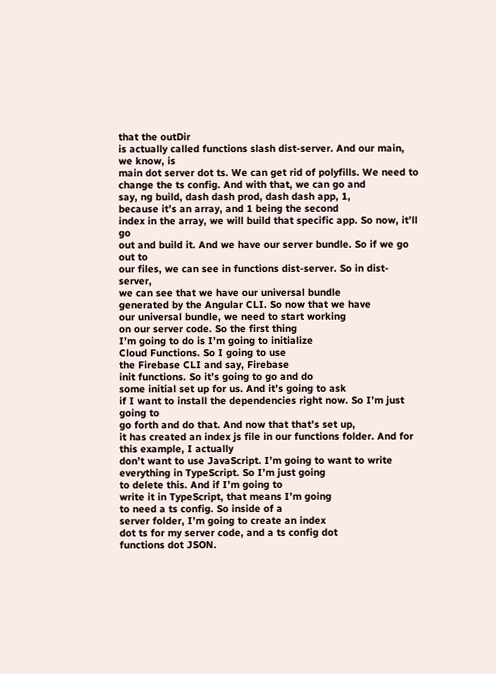that the outDir
is actually called functions slash dist-server. And our main, we know, is
main dot server dot ts. We can get rid of polyfills. We need to change the ts config. And with that, we can go and
say, ng build, dash dash prod, dash dash app, 1,
because it’s an array, and 1 being the second
index in the array, we will build that specific app. So now, it’ll go
out and build it. And we have our server bundle. So if we go out to
our files, we can see in functions dist-server. So in dist-server,
we can see that we have our universal bundle
generated by the Angular CLI. So now that we have
our universal bundle, we need to start working
on our server code. So the first thing
I’m going to do is I’m going to initialize
Cloud Functions. So I going to use
the Firebase CLI and say, Firebase
init functions. So it’s going to go and do
some initial set up for us. And it’s going to ask
if I want to install the dependencies right now. So I’m just going to
go forth and do that. And now that that’s set up,
it has created an index js file in our functions folder. And for this example, I actually
don’t want to use JavaScript. I’m going to want to write
everything in TypeScript. So I’m just going
to delete this. And if I’m going to
write it in TypeScript, that means I’m going
to need a ts config. So inside of a
server folder, I’m going to create an index
dot ts for my server code, and a ts config dot
functions dot JSON.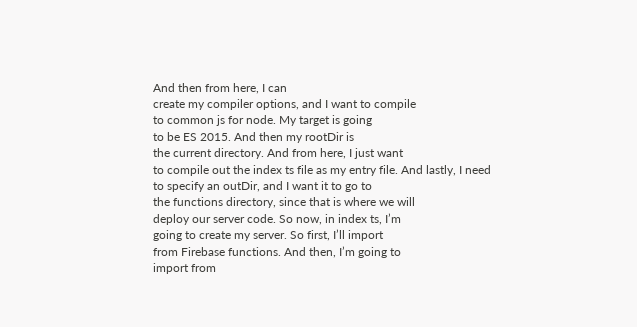And then from here, I can
create my compiler options, and I want to compile
to common js for node. My target is going
to be ES 2015. And then my rootDir is
the current directory. And from here, I just want
to compile out the index ts file as my entry file. And lastly, I need
to specify an outDir, and I want it to go to
the functions directory, since that is where we will
deploy our server code. So now, in index ts, I’m
going to create my server. So first, I’ll import
from Firebase functions. And then, I’m going to
import from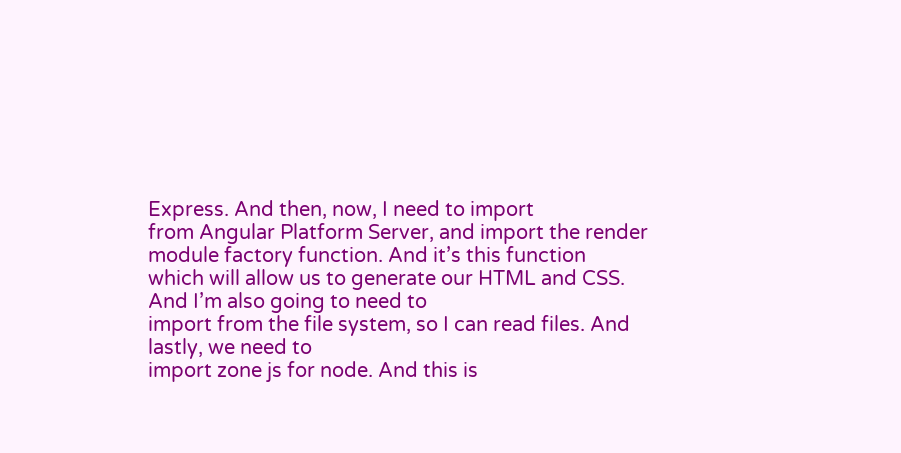Express. And then, now, I need to import
from Angular Platform Server, and import the render
module factory function. And it’s this function
which will allow us to generate our HTML and CSS. And I’m also going to need to
import from the file system, so I can read files. And lastly, we need to
import zone js for node. And this is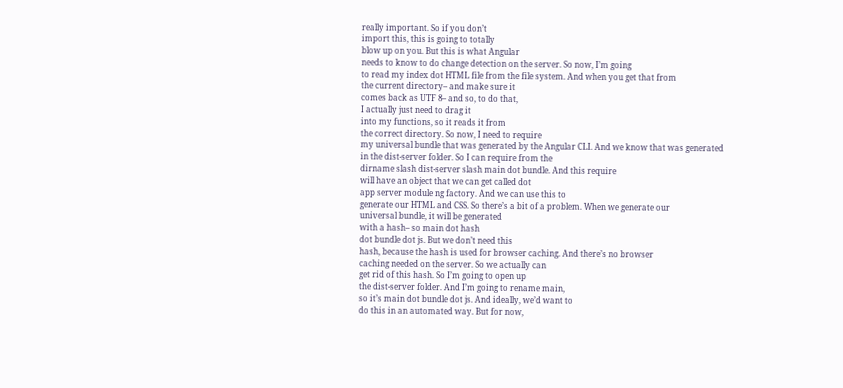really important. So if you don’t
import this, this is going to totally
blow up on you. But this is what Angular
needs to know to do change detection on the server. So now, I’m going
to read my index dot HTML file from the file system. And when you get that from
the current directory– and make sure it
comes back as UTF 8– and so, to do that,
I actually just need to drag it
into my functions, so it reads it from
the correct directory. So now, I need to require
my universal bundle that was generated by the Angular CLI. And we know that was generated
in the dist-server folder. So I can require from the
dirname slash dist-server slash main dot bundle. And this require
will have an object that we can get called dot
app server module ng factory. And we can use this to
generate our HTML and CSS. So there’s a bit of a problem. When we generate our
universal bundle, it will be generated
with a hash– so main dot hash
dot bundle dot js. But we don’t need this
hash, because the hash is used for browser caching. And there’s no browser
caching needed on the server. So we actually can
get rid of this hash. So I’m going to open up
the dist-server folder. And I’m going to rename main,
so it’s main dot bundle dot js. And ideally, we’d want to
do this in an automated way. But for now,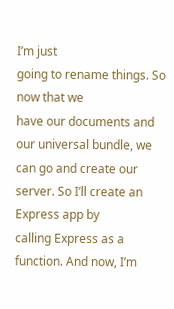I’m just
going to rename things. So now that we
have our documents and our universal bundle, we
can go and create our server. So I’ll create an Express app by
calling Express as a function. And now, I’m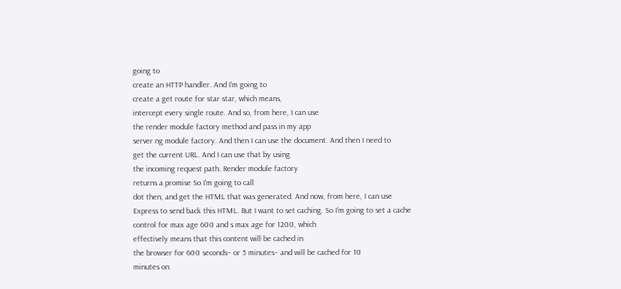going to
create an HTTP handler. And I’m going to
create a get route for star star, which means,
intercept every single route. And so, from here, I can use
the render module factory method and pass in my app
server ng module factory. And then I can use the document. And then I need to
get the current URL. And I can use that by using
the incoming request path. Render module factory
returns a promise So I’m going to call
dot then, and get the HTML that was generated. And now, from here, I can use
Express to send back this HTML. But I want to set caching. So I’m going to set a cache
control for max age 600 and s max age for 1200, which
effectively means that this content will be cached in
the browser for 600 seconds– or 5 minutes– and will be cached for 10
minutes on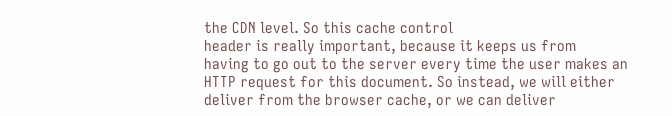the CDN level. So this cache control
header is really important, because it keeps us from
having to go out to the server every time the user makes an
HTTP request for this document. So instead, we will either
deliver from the browser cache, or we can deliver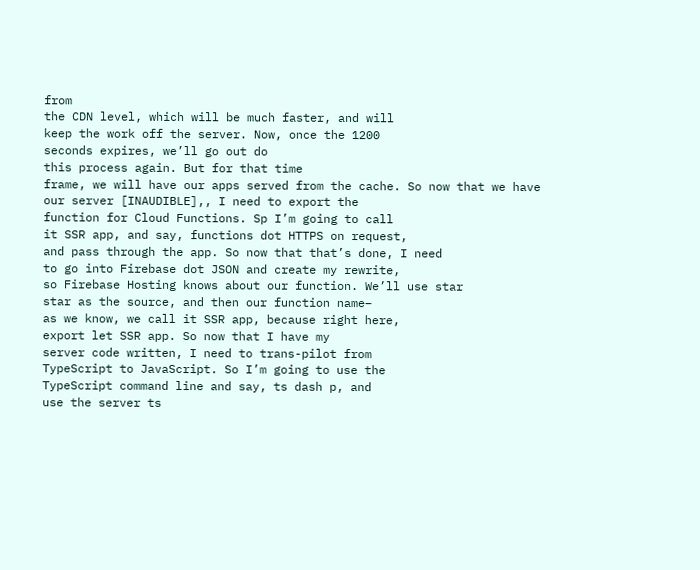from
the CDN level, which will be much faster, and will
keep the work off the server. Now, once the 1200
seconds expires, we’ll go out do
this process again. But for that time
frame, we will have our apps served from the cache. So now that we have
our server [INAUDIBLE],, I need to export the
function for Cloud Functions. Sp I’m going to call
it SSR app, and say, functions dot HTTPS on request,
and pass through the app. So now that that’s done, I need
to go into Firebase dot JSON and create my rewrite,
so Firebase Hosting knows about our function. We’ll use star
star as the source, and then our function name–
as we know, we call it SSR app, because right here,
export let SSR app. So now that I have my
server code written, I need to trans-pilot from
TypeScript to JavaScript. So I’m going to use the
TypeScript command line and say, ts dash p, and
use the server ts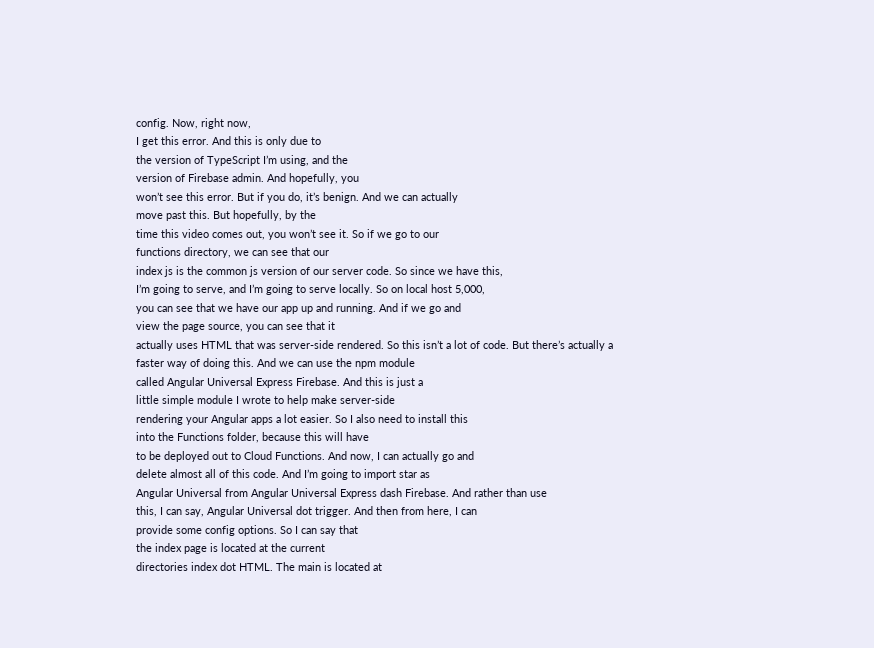config. Now, right now,
I get this error. And this is only due to
the version of TypeScript I’m using, and the
version of Firebase admin. And hopefully, you
won’t see this error. But if you do, it’s benign. And we can actually
move past this. But hopefully, by the
time this video comes out, you won’t see it. So if we go to our
functions directory, we can see that our
index js is the common js version of our server code. So since we have this,
I’m going to serve, and I’m going to serve locally. So on local host 5,000,
you can see that we have our app up and running. And if we go and
view the page source, you can see that it
actually uses HTML that was server-side rendered. So this isn’t a lot of code. But there’s actually a
faster way of doing this. And we can use the npm module
called Angular Universal Express Firebase. And this is just a
little simple module I wrote to help make server-side
rendering your Angular apps a lot easier. So I also need to install this
into the Functions folder, because this will have
to be deployed out to Cloud Functions. And now, I can actually go and
delete almost all of this code. And I’m going to import star as
Angular Universal from Angular Universal Express dash Firebase. And rather than use
this, I can say, Angular Universal dot trigger. And then from here, I can
provide some config options. So I can say that
the index page is located at the current
directories index dot HTML. The main is located at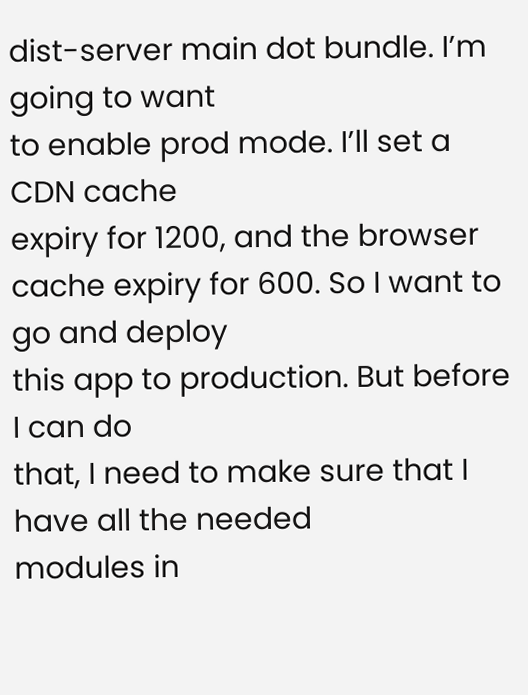dist-server main dot bundle. I’m going to want
to enable prod mode. I’ll set a CDN cache
expiry for 1200, and the browser
cache expiry for 600. So I want to go and deploy
this app to production. But before I can do
that, I need to make sure that I have all the needed
modules in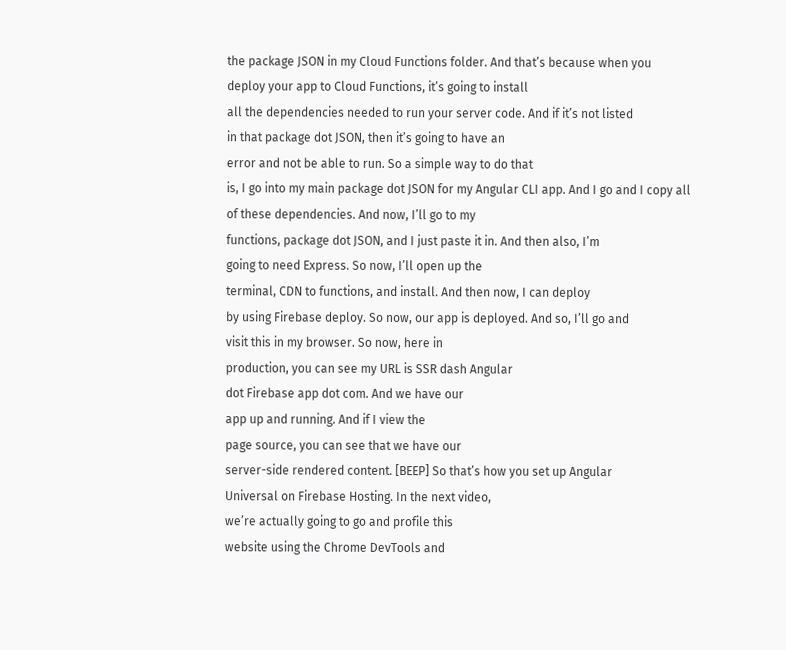the package JSON in my Cloud Functions folder. And that’s because when you
deploy your app to Cloud Functions, it’s going to install
all the dependencies needed to run your server code. And if it’s not listed
in that package dot JSON, then it’s going to have an
error and not be able to run. So a simple way to do that
is, I go into my main package dot JSON for my Angular CLI app. And I go and I copy all
of these dependencies. And now, I’ll go to my
functions, package dot JSON, and I just paste it in. And then also, I’m
going to need Express. So now, I’ll open up the
terminal, CDN to functions, and install. And then now, I can deploy
by using Firebase deploy. So now, our app is deployed. And so, I’ll go and
visit this in my browser. So now, here in
production, you can see my URL is SSR dash Angular
dot Firebase app dot com. And we have our
app up and running. And if I view the
page source, you can see that we have our
server-side rendered content. [BEEP] So that’s how you set up Angular
Universal on Firebase Hosting. In the next video,
we’re actually going to go and profile this
website using the Chrome DevTools and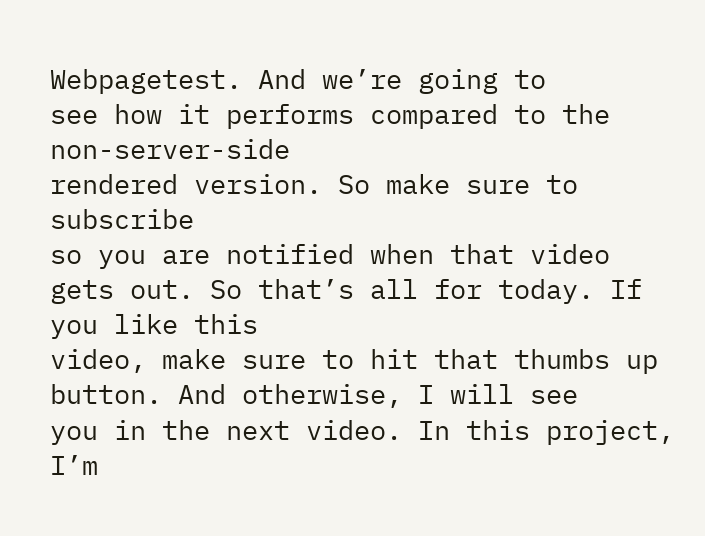Webpagetest. And we’re going to
see how it performs compared to the non-server-side
rendered version. So make sure to subscribe
so you are notified when that video gets out. So that’s all for today. If you like this
video, make sure to hit that thumbs up button. And otherwise, I will see
you in the next video. In this project, I’m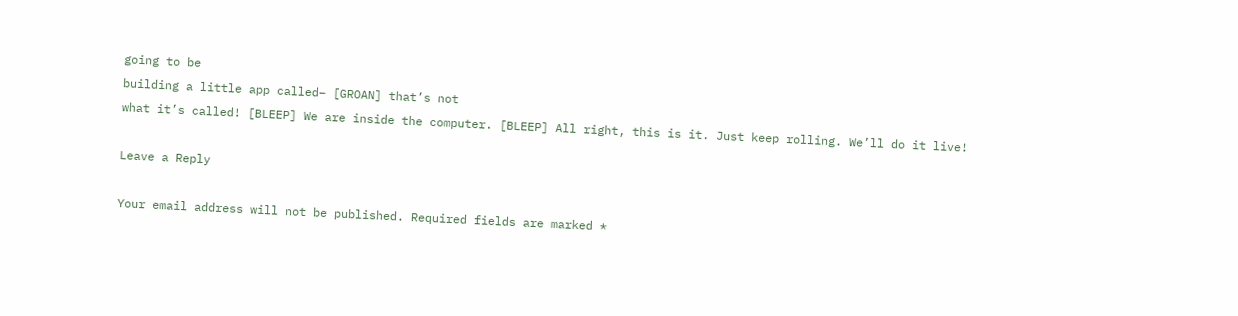going to be
building a little app called– [GROAN] that’s not
what it’s called! [BLEEP] We are inside the computer. [BLEEP] All right, this is it. Just keep rolling. We’ll do it live!

Leave a Reply

Your email address will not be published. Required fields are marked *